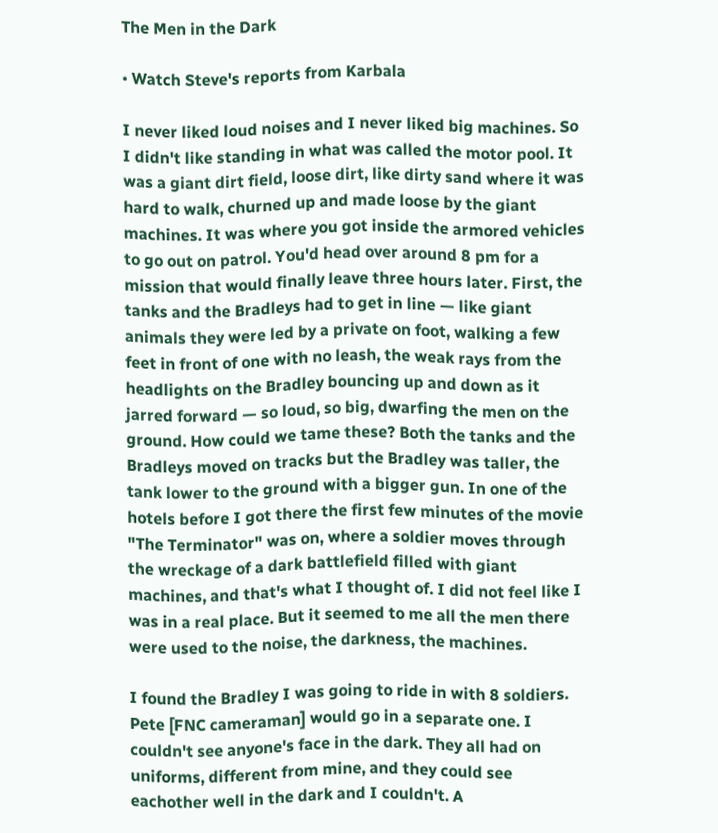The Men in the Dark

• Watch Steve's reports from Karbala

I never liked loud noises and I never liked big machines. So I didn't like standing in what was called the motor pool. It was a giant dirt field, loose dirt, like dirty sand where it was hard to walk, churned up and made loose by the giant machines. It was where you got inside the armored vehicles to go out on patrol. You'd head over around 8 pm for a mission that would finally leave three hours later. First, the tanks and the Bradleys had to get in line — like giant animals they were led by a private on foot, walking a few feet in front of one with no leash, the weak rays from the headlights on the Bradley bouncing up and down as it jarred forward — so loud, so big, dwarfing the men on the ground. How could we tame these? Both the tanks and the Bradleys moved on tracks but the Bradley was taller, the tank lower to the ground with a bigger gun. In one of the hotels before I got there the first few minutes of the movie "The Terminator" was on, where a soldier moves through the wreckage of a dark battlefield filled with giant machines, and that's what I thought of. I did not feel like I was in a real place. But it seemed to me all the men there were used to the noise, the darkness, the machines.

I found the Bradley I was going to ride in with 8 soldiers. Pete [FNC cameraman] would go in a separate one. I couldn't see anyone's face in the dark. They all had on uniforms, different from mine, and they could see eachother well in the dark and I couldn't. A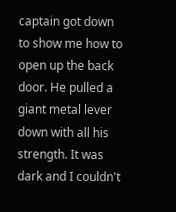captain got down to show me how to open up the back door. He pulled a giant metal lever down with all his strength. It was dark and I couldn't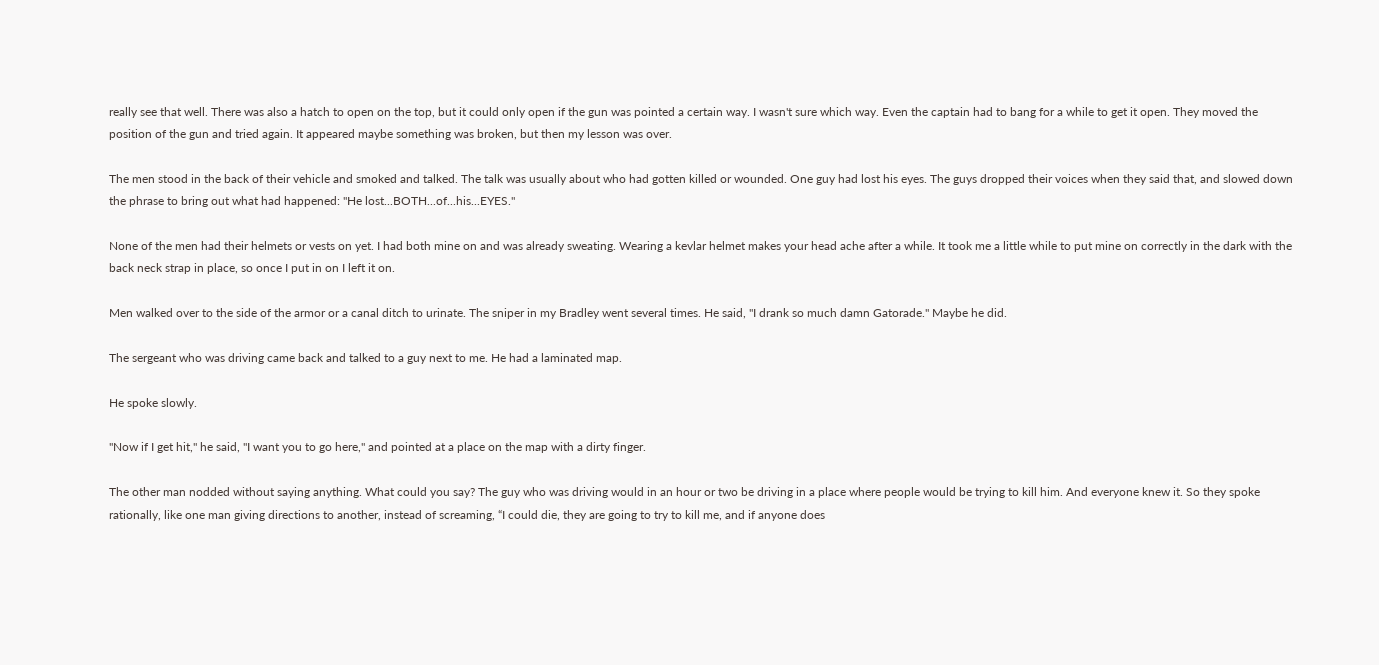really see that well. There was also a hatch to open on the top, but it could only open if the gun was pointed a certain way. I wasn't sure which way. Even the captain had to bang for a while to get it open. They moved the position of the gun and tried again. It appeared maybe something was broken, but then my lesson was over.

The men stood in the back of their vehicle and smoked and talked. The talk was usually about who had gotten killed or wounded. One guy had lost his eyes. The guys dropped their voices when they said that, and slowed down the phrase to bring out what had happened: "He lost...BOTH...of...his...EYES."

None of the men had their helmets or vests on yet. I had both mine on and was already sweating. Wearing a kevlar helmet makes your head ache after a while. It took me a little while to put mine on correctly in the dark with the back neck strap in place, so once I put in on I left it on.

Men walked over to the side of the armor or a canal ditch to urinate. The sniper in my Bradley went several times. He said, "I drank so much damn Gatorade." Maybe he did.

The sergeant who was driving came back and talked to a guy next to me. He had a laminated map.

He spoke slowly.

"Now if I get hit," he said, "I want you to go here," and pointed at a place on the map with a dirty finger.

The other man nodded without saying anything. What could you say? The guy who was driving would in an hour or two be driving in a place where people would be trying to kill him. And everyone knew it. So they spoke rationally, like one man giving directions to another, instead of screaming, “I could die, they are going to try to kill me, and if anyone does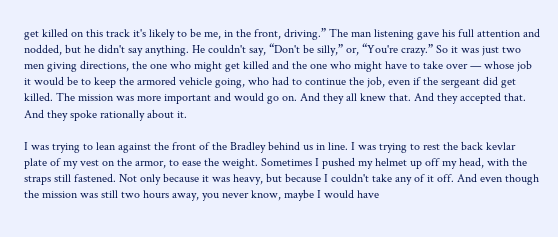get killed on this track it's likely to be me, in the front, driving.” The man listening gave his full attention and nodded, but he didn't say anything. He couldn't say, “Don't be silly,” or, “You're crazy.” So it was just two men giving directions, the one who might get killed and the one who might have to take over — whose job it would be to keep the armored vehicle going, who had to continue the job, even if the sergeant did get killed. The mission was more important and would go on. And they all knew that. And they accepted that. And they spoke rationally about it.

I was trying to lean against the front of the Bradley behind us in line. I was trying to rest the back kevlar plate of my vest on the armor, to ease the weight. Sometimes I pushed my helmet up off my head, with the straps still fastened. Not only because it was heavy, but because I couldn't take any of it off. And even though the mission was still two hours away, you never know, maybe I would have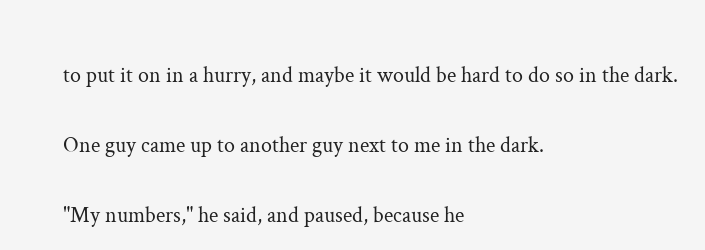to put it on in a hurry, and maybe it would be hard to do so in the dark.

One guy came up to another guy next to me in the dark.

"My numbers," he said, and paused, because he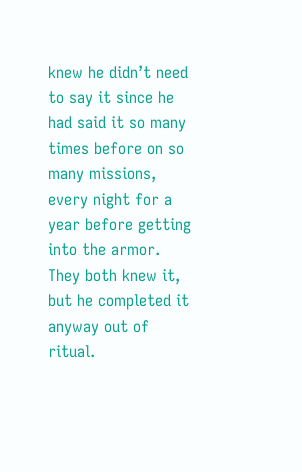knew he didn’t need to say it since he had said it so many times before on so many missions, every night for a year before getting into the armor. They both knew it, but he completed it anyway out of ritual.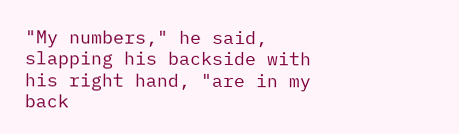"My numbers," he said, slapping his backside with his right hand, "are in my back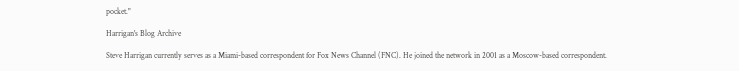pocket."

Harrigan's Blog Archive

Steve Harrigan currently serves as a Miami-based correspondent for Fox News Channel (FNC). He joined the network in 2001 as a Moscow-based correspondent.